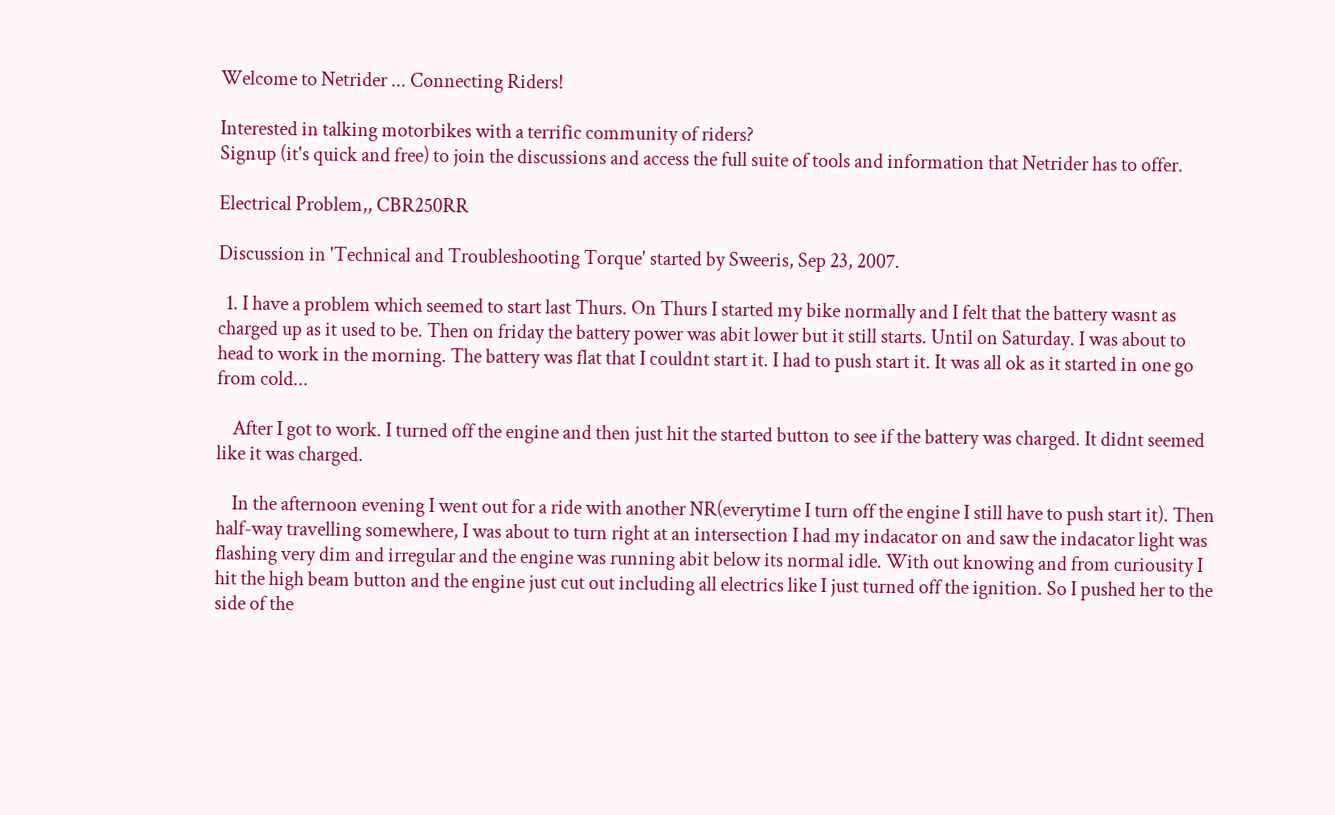Welcome to Netrider ... Connecting Riders!

Interested in talking motorbikes with a terrific community of riders?
Signup (it's quick and free) to join the discussions and access the full suite of tools and information that Netrider has to offer.

Electrical Problem,, CBR250RR

Discussion in 'Technical and Troubleshooting Torque' started by Sweeris, Sep 23, 2007.

  1. I have a problem which seemed to start last Thurs. On Thurs I started my bike normally and I felt that the battery wasnt as charged up as it used to be. Then on friday the battery power was abit lower but it still starts. Until on Saturday. I was about to head to work in the morning. The battery was flat that I couldnt start it. I had to push start it. It was all ok as it started in one go from cold...

    After I got to work. I turned off the engine and then just hit the started button to see if the battery was charged. It didnt seemed like it was charged.

    In the afternoon evening I went out for a ride with another NR(everytime I turn off the engine I still have to push start it). Then half-way travelling somewhere, I was about to turn right at an intersection I had my indacator on and saw the indacator light was flashing very dim and irregular and the engine was running abit below its normal idle. With out knowing and from curiousity I hit the high beam button and the engine just cut out including all electrics like I just turned off the ignition. So I pushed her to the side of the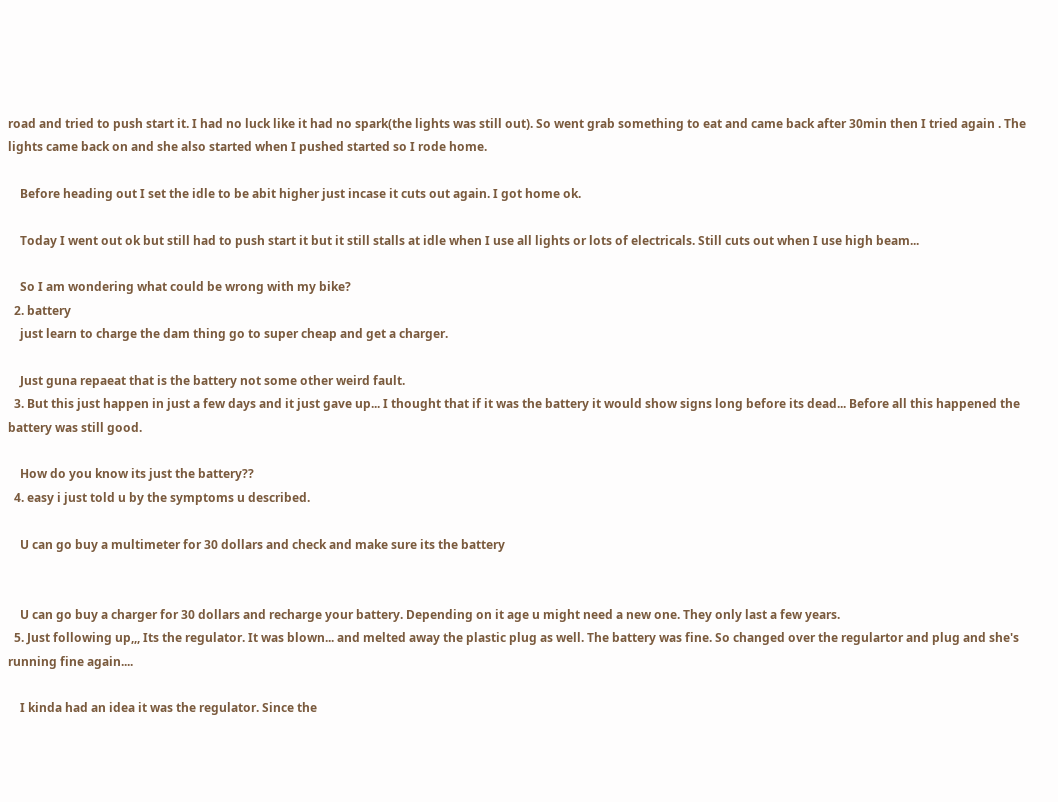road and tried to push start it. I had no luck like it had no spark(the lights was still out). So went grab something to eat and came back after 30min then I tried again . The lights came back on and she also started when I pushed started so I rode home.

    Before heading out I set the idle to be abit higher just incase it cuts out again. I got home ok.

    Today I went out ok but still had to push start it but it still stalls at idle when I use all lights or lots of electricals. Still cuts out when I use high beam...

    So I am wondering what could be wrong with my bike?
  2. battery
    just learn to charge the dam thing go to super cheap and get a charger.

    Just guna repaeat that is the battery not some other weird fault.
  3. But this just happen in just a few days and it just gave up... I thought that if it was the battery it would show signs long before its dead... Before all this happened the battery was still good.

    How do you know its just the battery??
  4. easy i just told u by the symptoms u described.

    U can go buy a multimeter for 30 dollars and check and make sure its the battery


    U can go buy a charger for 30 dollars and recharge your battery. Depending on it age u might need a new one. They only last a few years.
  5. Just following up,,, Its the regulator. It was blown... and melted away the plastic plug as well. The battery was fine. So changed over the regulartor and plug and she's running fine again....

    I kinda had an idea it was the regulator. Since the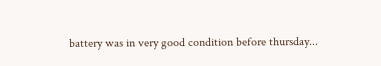battery was in very good condition before thursday...